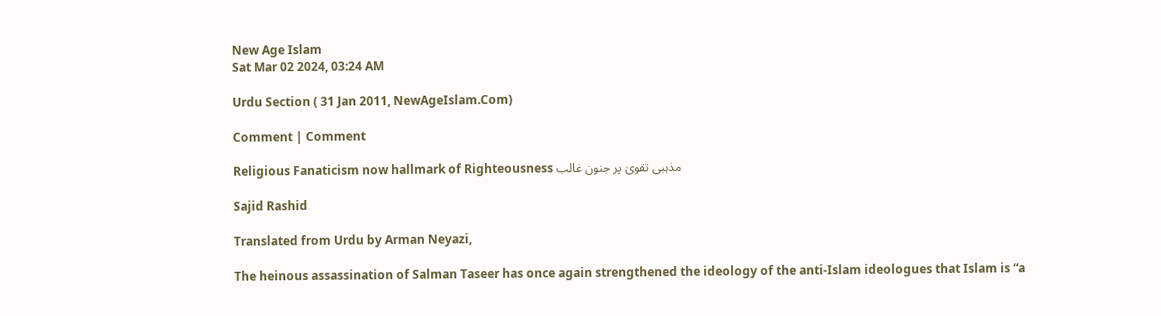New Age Islam
Sat Mar 02 2024, 03:24 AM

Urdu Section ( 31 Jan 2011, NewAgeIslam.Com)

Comment | Comment

Religious Fanaticism now hallmark of Righteousness مذہبی تقویٰ پر جنون غالب

Sajid Rashid

Translated from Urdu by Arman Neyazi,

The heinous assassination of Salman Taseer has once again strengthened the ideology of the anti-Islam ideologues that Islam is “a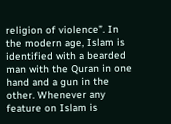religion of violence”. In the modern age, Islam is identified with a bearded man with the Quran in one hand and a gun in the other. Whenever any feature on Islam is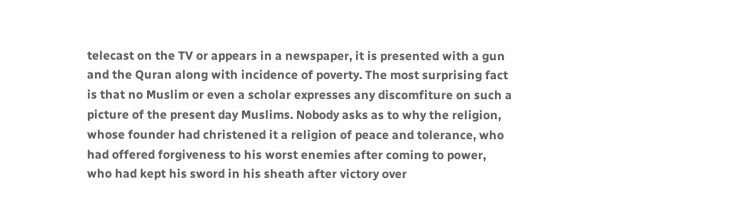telecast on the TV or appears in a newspaper, it is presented with a gun and the Quran along with incidence of poverty. The most surprising fact is that no Muslim or even a scholar expresses any discomfiture on such a picture of the present day Muslims. Nobody asks as to why the religion, whose founder had christened it a religion of peace and tolerance, who had offered forgiveness to his worst enemies after coming to power, who had kept his sword in his sheath after victory over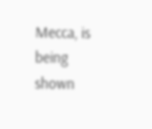Mecca, is being shown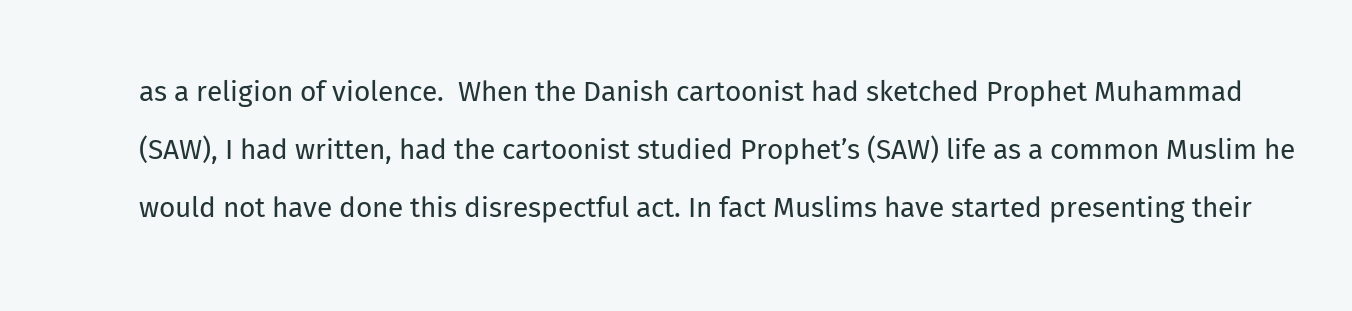as a religion of violence.  When the Danish cartoonist had sketched Prophet Muhammad (SAW), I had written, had the cartoonist studied Prophet’s (SAW) life as a common Muslim he would not have done this disrespectful act. In fact Muslims have started presenting their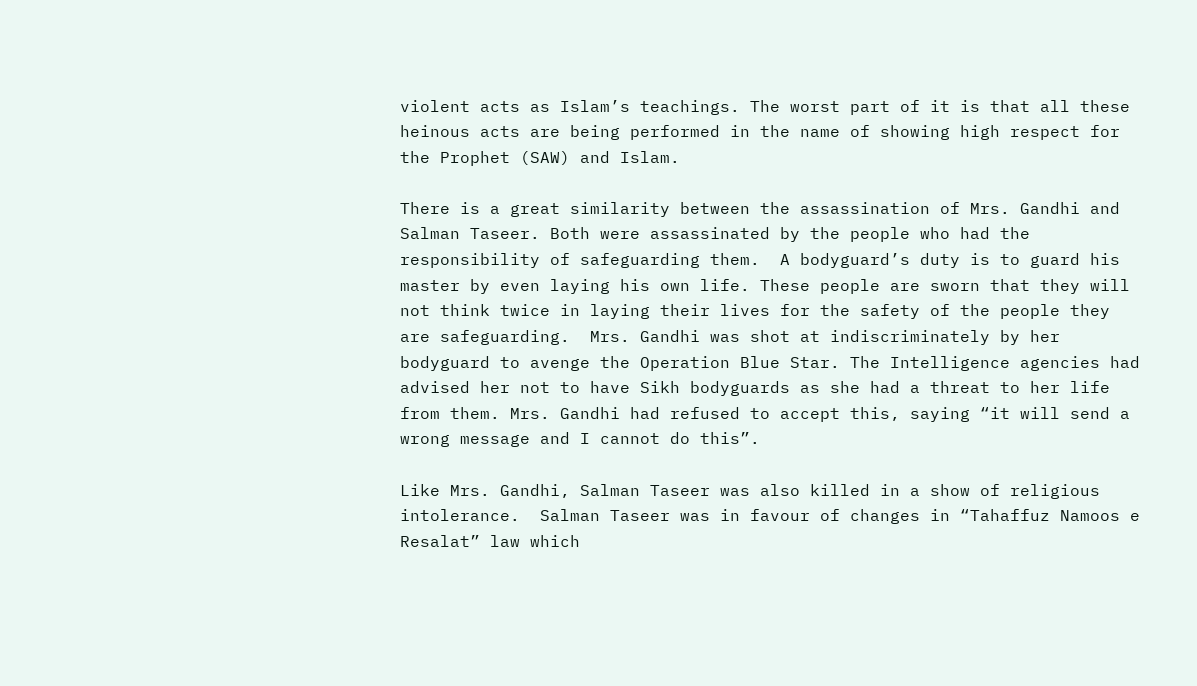violent acts as Islam’s teachings. The worst part of it is that all these heinous acts are being performed in the name of showing high respect for the Prophet (SAW) and Islam.

There is a great similarity between the assassination of Mrs. Gandhi and Salman Taseer. Both were assassinated by the people who had the responsibility of safeguarding them.  A bodyguard’s duty is to guard his master by even laying his own life. These people are sworn that they will not think twice in laying their lives for the safety of the people they are safeguarding.  Mrs. Gandhi was shot at indiscriminately by her bodyguard to avenge the Operation Blue Star. The Intelligence agencies had advised her not to have Sikh bodyguards as she had a threat to her life from them. Mrs. Gandhi had refused to accept this, saying “it will send a wrong message and I cannot do this”.

Like Mrs. Gandhi, Salman Taseer was also killed in a show of religious intolerance.  Salman Taseer was in favour of changes in “Tahaffuz Namoos e Resalat” law which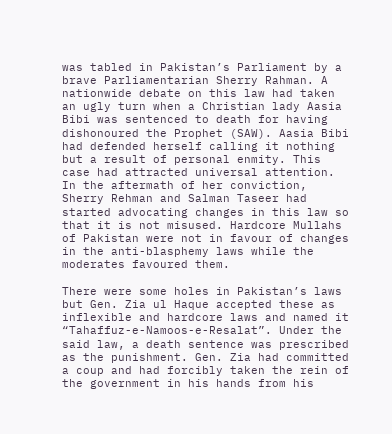was tabled in Pakistan’s Parliament by a brave Parliamentarian Sherry Rahman. A nationwide debate on this law had taken an ugly turn when a Christian lady Aasia Bibi was sentenced to death for having dishonoured the Prophet (SAW). Aasia Bibi had defended herself calling it nothing but a result of personal enmity. This case had attracted universal attention. In the aftermath of her conviction, Sherry Rehman and Salman Taseer had started advocating changes in this law so that it is not misused. Hardcore Mullahs of Pakistan were not in favour of changes in the anti-blasphemy laws while the moderates favoured them.

There were some holes in Pakistan’s laws but Gen. Zia ul Haque accepted these as inflexible and hardcore laws and named it “Tahaffuz-e-Namoos-e-Resalat”. Under the said law, a death sentence was prescribed as the punishment. Gen. Zia had committed a coup and had forcibly taken the rein of the government in his hands from his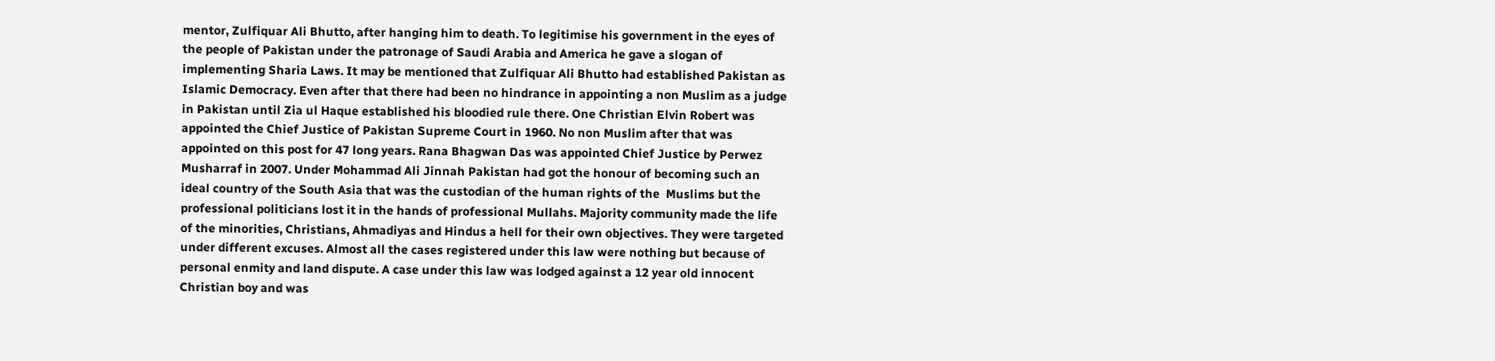mentor, Zulfiquar Ali Bhutto, after hanging him to death. To legitimise his government in the eyes of the people of Pakistan under the patronage of Saudi Arabia and America he gave a slogan of implementing Sharia Laws. It may be mentioned that Zulfiquar Ali Bhutto had established Pakistan as Islamic Democracy. Even after that there had been no hindrance in appointing a non Muslim as a judge in Pakistan until Zia ul Haque established his bloodied rule there. One Christian Elvin Robert was appointed the Chief Justice of Pakistan Supreme Court in 1960. No non Muslim after that was appointed on this post for 47 long years. Rana Bhagwan Das was appointed Chief Justice by Perwez Musharraf in 2007. Under Mohammad Ali Jinnah Pakistan had got the honour of becoming such an ideal country of the South Asia that was the custodian of the human rights of the  Muslims but the professional politicians lost it in the hands of professional Mullahs. Majority community made the life of the minorities, Christians, Ahmadiyas and Hindus a hell for their own objectives. They were targeted under different excuses. Almost all the cases registered under this law were nothing but because of personal enmity and land dispute. A case under this law was lodged against a 12 year old innocent Christian boy and was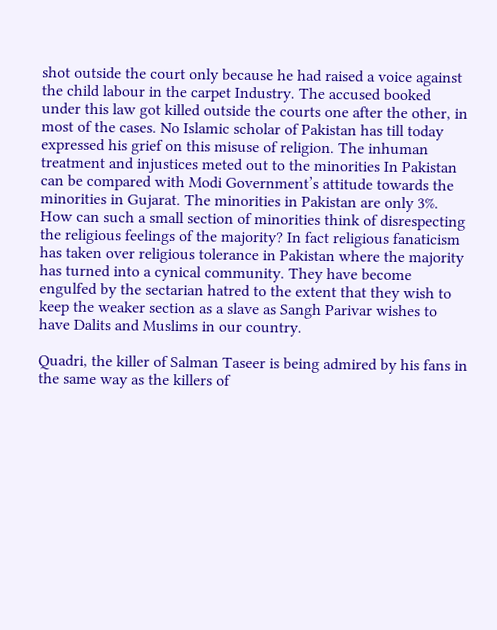shot outside the court only because he had raised a voice against the child labour in the carpet Industry. The accused booked under this law got killed outside the courts one after the other, in most of the cases. No Islamic scholar of Pakistan has till today expressed his grief on this misuse of religion. The inhuman treatment and injustices meted out to the minorities In Pakistan can be compared with Modi Government’s attitude towards the minorities in Gujarat. The minorities in Pakistan are only 3%. How can such a small section of minorities think of disrespecting the religious feelings of the majority? In fact religious fanaticism has taken over religious tolerance in Pakistan where the majority has turned into a cynical community. They have become engulfed by the sectarian hatred to the extent that they wish to keep the weaker section as a slave as Sangh Parivar wishes to have Dalits and Muslims in our country.

Quadri, the killer of Salman Taseer is being admired by his fans in the same way as the killers of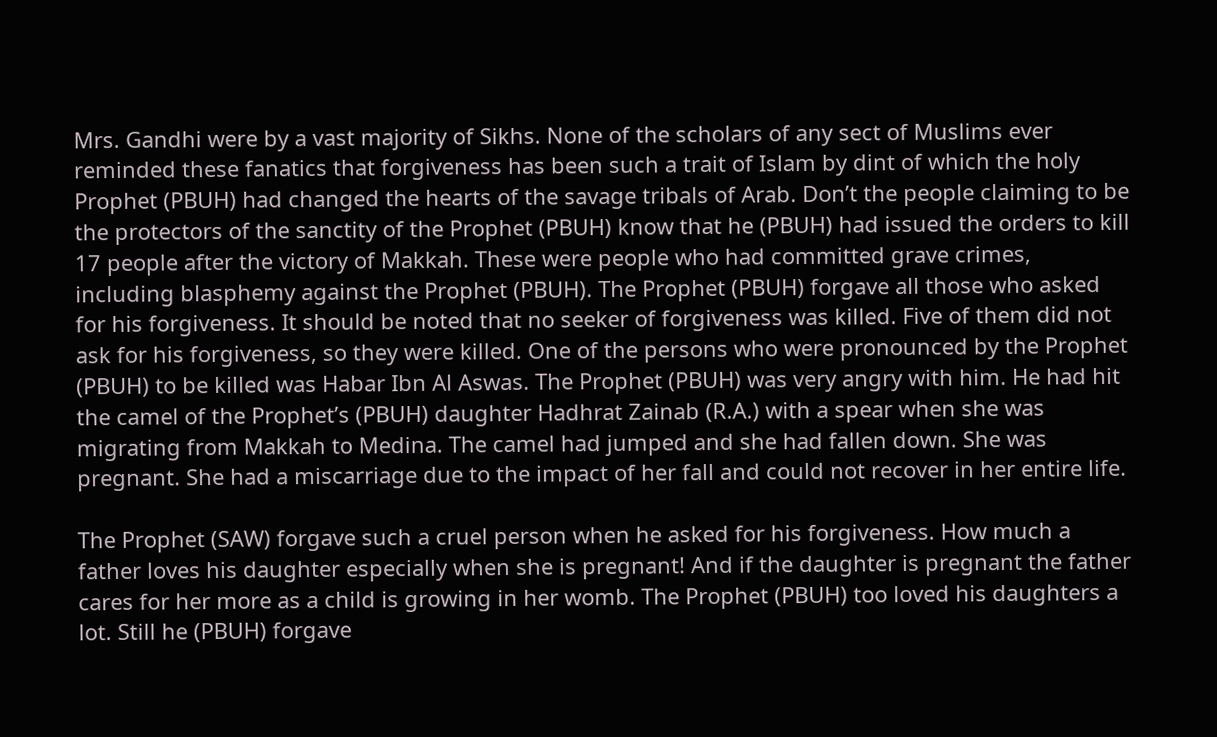Mrs. Gandhi were by a vast majority of Sikhs. None of the scholars of any sect of Muslims ever reminded these fanatics that forgiveness has been such a trait of Islam by dint of which the holy Prophet (PBUH) had changed the hearts of the savage tribals of Arab. Don’t the people claiming to be the protectors of the sanctity of the Prophet (PBUH) know that he (PBUH) had issued the orders to kill 17 people after the victory of Makkah. These were people who had committed grave crimes, including blasphemy against the Prophet (PBUH). The Prophet (PBUH) forgave all those who asked for his forgiveness. It should be noted that no seeker of forgiveness was killed. Five of them did not ask for his forgiveness, so they were killed. One of the persons who were pronounced by the Prophet (PBUH) to be killed was Habar Ibn Al Aswas. The Prophet (PBUH) was very angry with him. He had hit the camel of the Prophet’s (PBUH) daughter Hadhrat Zainab (R.A.) with a spear when she was migrating from Makkah to Medina. The camel had jumped and she had fallen down. She was pregnant. She had a miscarriage due to the impact of her fall and could not recover in her entire life.

The Prophet (SAW) forgave such a cruel person when he asked for his forgiveness. How much a father loves his daughter especially when she is pregnant! And if the daughter is pregnant the father cares for her more as a child is growing in her womb. The Prophet (PBUH) too loved his daughters a lot. Still he (PBUH) forgave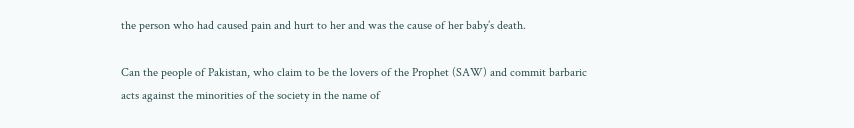the person who had caused pain and hurt to her and was the cause of her baby’s death.

Can the people of Pakistan, who claim to be the lovers of the Prophet (SAW) and commit barbaric acts against the minorities of the society in the name of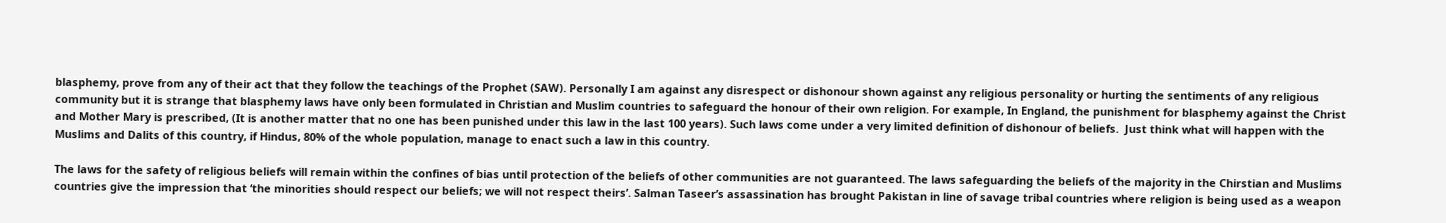blasphemy, prove from any of their act that they follow the teachings of the Prophet (SAW). Personally I am against any disrespect or dishonour shown against any religious personality or hurting the sentiments of any religious community but it is strange that blasphemy laws have only been formulated in Christian and Muslim countries to safeguard the honour of their own religion. For example, In England, the punishment for blasphemy against the Christ and Mother Mary is prescribed, (It is another matter that no one has been punished under this law in the last 100 years). Such laws come under a very limited definition of dishonour of beliefs.  Just think what will happen with the Muslims and Dalits of this country, if Hindus, 80% of the whole population, manage to enact such a law in this country.

The laws for the safety of religious beliefs will remain within the confines of bias until protection of the beliefs of other communities are not guaranteed. The laws safeguarding the beliefs of the majority in the Chirstian and Muslims countries give the impression that ‘the minorities should respect our beliefs; we will not respect theirs’. Salman Taseer’s assassination has brought Pakistan in line of savage tribal countries where religion is being used as a weapon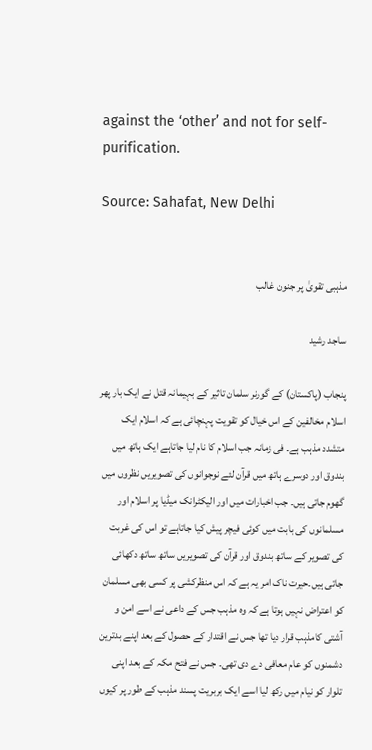against the ‘other’ and not for self-purification.

Source: Sahafat, New Delhi


مذہبی تقویٰ پر جنون غالب

ساجد رشید

پنجاب (پاکستان) کے گورنر سلمان تاثیر کے بہیمانہ قتل نے ایک بار پھر اسلام مخالفین کے اس خیال کو تقویت پہنچائی ہے کہ اسلام ایک متشدد مذہب ہے۔ فی زمانہ جب اسلام کا نام لیا جاتاہے ایک ہاتھ میں بندوق اور دوسرے ہاتھ میں قرآن لئے نوجوانوں کی تصویریں نظروں میں گھوم جاتی ہیں۔ جب اخبارات میں اور الیکٹرانک میڈیا پر اسلام اور مسلمانوں کی بابت میں کوئی فیچر پیش کیا جاتاہے تو اس کی غربت کی تصویر کے ساتھ بندوق اور قرآن کی تصویریں ساتھ ساتھ دکھائی جاتی ہیں۔حیرت ناک امر یہ ہے کہ اس منظرکشی پر کسی بھی مسلمان کو اعتراض نہیں ہوتا ہے کہ وہ مذہب جس کے داعی نے اسے امن و آشتی کامذہب قرار دیا تھا جس نے اقتدار کے حصول کے بعد اپنے بدترین دشمنوں کو عام معافی دے دی تھی۔ جس نے فتح مکہ کے بعد اپنی تلوار کو نیام میں رکھ لیا اسے ایک بربریت پسند مذہب کے طور پر کیوں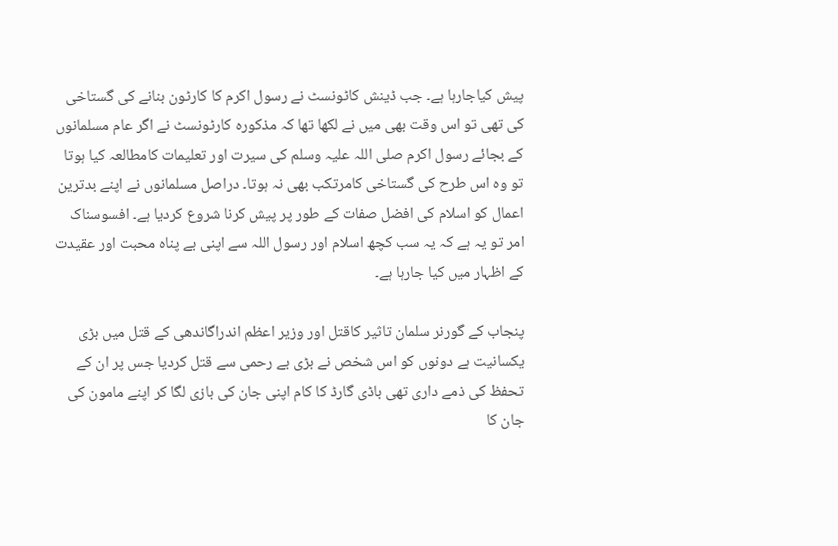پیش کیاجارہا ہے۔ جب ڈینش کاٹونسٹ نے رسول اکرم کا کارٹون بنانے کی گستاخی کی تھی تو اس وقت بھی میں نے لکھا تھا کہ مذکورہ کارٹونسٹ نے اگر عام مسلمانوں کے بجائے رسول اکرم صلی اللہ علیہ وسلم کی سیرت اور تعلیمات کامطالعہ کیا ہوتا تو وہ اس طرح کی گستاخی کامرتکب بھی نہ ہوتا۔ دراصل مسلمانوں نے اپنے بدترین اعمال کو اسلام کی افضل صفات کے طور پر پیش کرنا شروع کردیا ہے۔ افسوسناک امر تو یہ ہے کہ یہ سب کچھ اسلام اور رسول اللہ سے اپنی بے پناہ محبت اور عقیدت کے اظہار میں کیا جارہا ہے۔

پنجاب کے گورنر سلمان تاثیر کاقتل اور وزیر اعظم اندراگاندھی کے قتل میں بڑی یکسانیت ہے دونوں کو اس شخص نے بڑی بے رحمی سے قتل کردیا جس پر ان کے تحفظ کی ذمے داری تھی باڈی گارڈ کا کام اپنی جان کی بازی لگا کر اپنے مامون کی جان کا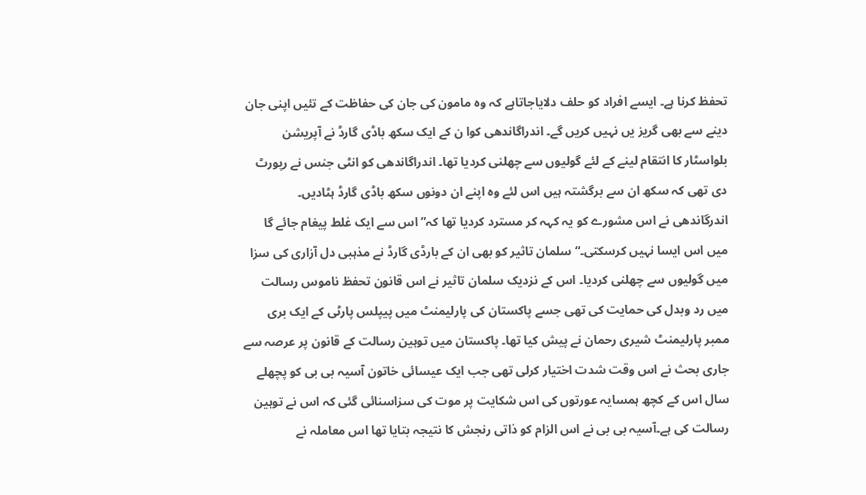تحفظ کرنا ہے۔ ایسے افراد کو حلف دلایاجاتاہے کہ وہ مامون کی جان کی حفاظت کے تئیں اپنی جان دینے سے بھی گریز یں نہیں کریں گے۔ اندراگاندھی کوا ن کے ایک سکھ باڈی گارڈ نے آپریشن بلواسٹار کا انتقام لینے کے لئے گولیوں سے چھلنی کردیا تھا۔ اندراگاندھی کو انٹی جنس نے رپورٹ دی تھی کہ سکھ ان سے برگشتہ ہیں اس لئے وہ اپنے ان دونوں سکھ باڈی گارڈ ہٹادیں۔ اندرگاندھی نے اس مشورے کو یہ کہہ کر مسترد کردیا تھا کہ”اس سے ایک غلط پیغام جائے گا میں اس ایسا نہیں کرسکتی۔“سلمان تاثیر کو بھی ان کے بارڈی گارڈ نے مذہبی دل آزاری کی سزا میں گولیوں سے چھلنی کردیا۔ اس کے نزدیک سلمان تاثیر نے اس قانون تحفظ ناموس رسالت میں رد وبدل کی حمایت کی تھی جسے پاکستان کی پارلیمنٹ میں پیپلس پارٹی کے ایک بری ممبر پارلیمنٹ شیری رحمان نے پیش کیا تھا۔ پاکستان میں توہین رسالت کے قانون پر عرصہ سے جاری بحث نے اس وقت شدت اختیار کرلی تھی جب ایک عیسائی خاتون آسیہ بی بی کو پچھلے سال اس کے کچھ ہمسایہ عورتوں کی اس شکایت پر موت کی سزاسنائی گئی کہ اس نے توہین رسالت کی ہے۔آسیہ بی بی نے اس الزام کو ذاتی رنجش کا نتیجہ بتایا تھا اس معاملہ نے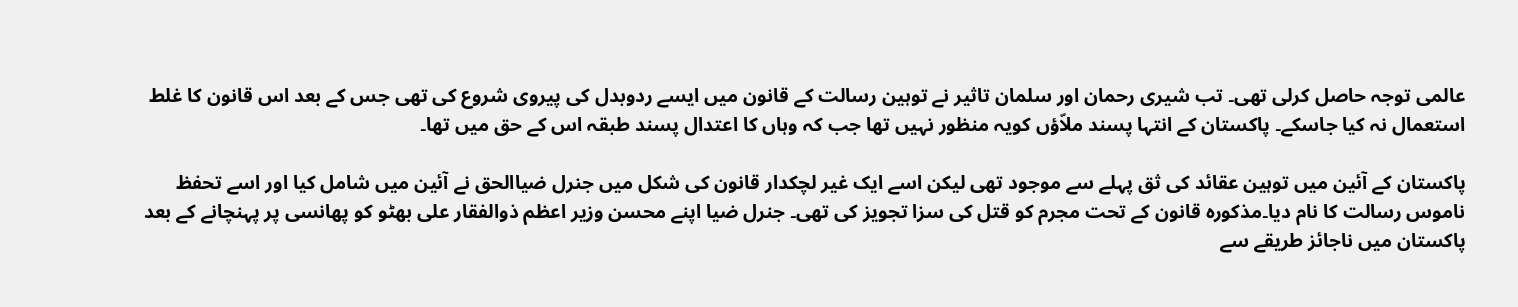عالمی توجہ حاصل کرلی تھی۔ تب شیری رحمان اور سلمان تاثیر نے توہین رسالت کے قانون میں ایسے ردوبدل کی پیروی شروع کی تھی جس کے بعد اس قانون کا غلط استعمال نہ کیا جاسکے۔ پاکستان کے انتہا پسند ملاّؤں کویہ منظور نہیں تھا جب کہ وہاں کا اعتدال پسند طبقہ اس کے حق میں تھا۔

پاکستان کے آئین میں توہین عقائد کی ثق پہلے سے موجود تھی لیکن اسے ایک غیر لچکدار قانون کی شکل میں جنرل ضیاالحق نے آئین میں شامل کیا اور اسے تحفظ ناموس رسالت کا نام دیا۔مذکورہ قانون کے تحت مجرم کو قتل کی سزا تجویز کی تھی۔ جنرل ضیا اپنے محسن وزیر اعظم ذوالفقار علی بھٹو کو پھانسی پر پہنچانے کے بعد پاکستان میں ناجائز طریقے سے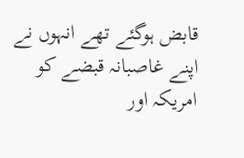قابض ہوگئے تھے انہوں نے اپنے غاصبانہ قبضے کو امریکہ اور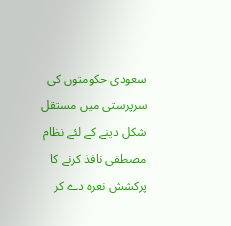سعودی حکومتوں کی سرپرستی میں مستقل شکل دینے کے لئے نظام مصطفی نافذ کرنے کا پرکشش نعرہ دے کر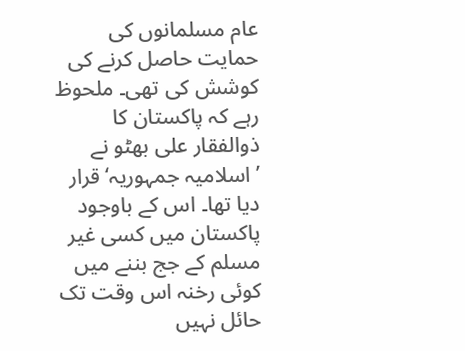عام مسلمانوں کی حمایت حاصل کرنے کی کوشش کی تھی۔ ملحوظ رہے کہ پاکستان کا ذوالفقار علی بھٹو نے ’اسلامیہ جمہوریہ‘ قرار دیا تھا۔ اس کے باوجود پاکستان میں کسی غیر مسلم کے جج بننے میں کوئی رخنہ اس وقت تک حائل نہیں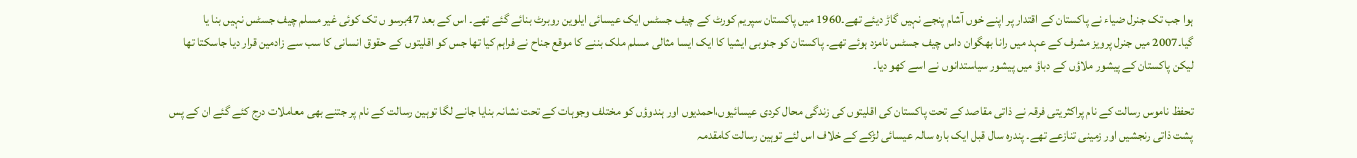ہوا جب تک جنرل ضیاء نے پاکستان کے اقتدار پر اپنے خوں آشام پنجے نہیں گاڑ دیئے تھے۔1960 میں پاکستان سپریم کورٹ کے چیف جسٹس ایک عیسائی ایلوین روبرٹ بنائے گئے تھے۔ اس کے بعد 47برسو ں تک کوئی غیر مسلم چیف جسٹس نہیں بنا یا گیا۔2007 میں جنرل پرویز مشرف کے عہد میں رانا بھگوان داس چیف جسٹس نامزد ہوئے تھے۔ پاکستان کو جنوبی ایشیا کا ایک ایسا مثالی مسلم ملک بننے کا موقع جناح نے فراہم کیا تھا جس کو اقلیتوں کے حقوق انسانی کا سب سے زادمین قرار دیا جاسکتا تھا لیکن پاکستان کے پیشور ملاؤں کے دباؤ میں پیشور سیاستدانوں نے اسے کھو دیا۔

تحفظ ناموس رسالت کے نام پراکثریتی فرقہ نے ذاتی مقاصد کے تحت پاکستان کی اقلیتوں کی زندگی محال کردی عیسائیوں،احمدیوں اور ہندوؤں کو مختلف وجوہات کے تحت نشانہ بنایا جانے لگا توہین رسالت کے نام پر جتنے بھی معاملات درج کئے گئے ان کے پس پشت ذاتی رنجشیں اور زمینی تنازعے تھے۔ پندرہ سال قبل ایک بارہ سالہ عیسائی لڑکے کے خلاف اس لئے توہین رسالت کامقدمہ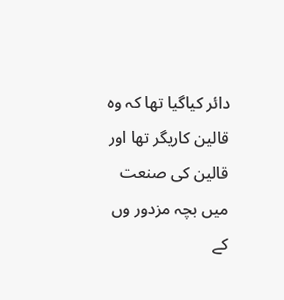دائر کیاگیا تھا کہ وہ قالین کاریگر تھا اور قالین کی صنعت میں بچہ مزدور وں کے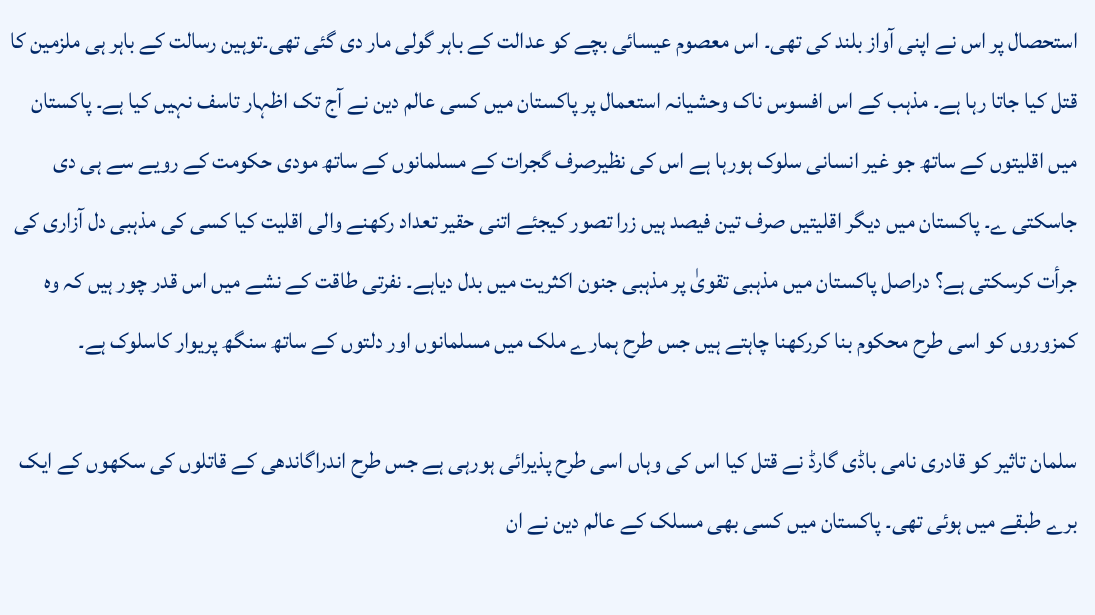استحصال پر اس نے اپنی آواز بلند کی تھی۔ اس معصوم عیسائی بچے کو عدالت کے باہر گولی مار دی گئی تھی۔توہین رسالت کے باہر ہی ملزمین کا قتل کیا جاتا رہا ہے۔ مذہب کے اس افسوس ناک وحشیانہ استعمال پر پاکستان میں کسی عالم دین نے آج تک اظہار تاسف نہیں کیا ہے۔ پاکستان میں اقلیتوں کے ساتھ جو غیر انسانی سلوک ہورہا ہے اس کی نظیرصرف گجرات کے مسلمانوں کے ساتھ مودی حکومت کے رویے سے ہی دی جاسکتی ے۔ پاکستان میں دیگر اقلیتیں صرف تین فیصد ہیں زرا تصور کیجئے اتنی حقیر تعداد رکھنے والی اقلیت کیا کسی کی مذہبی دل آزاری کی جرأت کرسکتی ہے؟ دراصل پاکستان میں مذہبی تقویٰ پر مذہبی جنون اکثریت میں بدل دیاہے۔ نفرتی طاقت کے نشے میں اس قدر چور ہیں کہ وہ کمزوروں کو اسی طرح محکوم بنا کررکھنا چاہتے ہیں جس طرح ہمارے ملک میں مسلمانوں اور دلتوں کے ساتھ سنگھ پریوار کاسلوک ہے۔

سلمان تاثیر کو قادری نامی باڈی گارڈ نے قتل کیا اس کی وہاں اسی طرح پذیرائی ہورہی ہے جس طرح اندراگاندھی کے قاتلوں کی سکھوں کے ایک برے طبقے میں ہوئی تھی۔ پاکستان میں کسی بھی مسلک کے عالم دین نے ان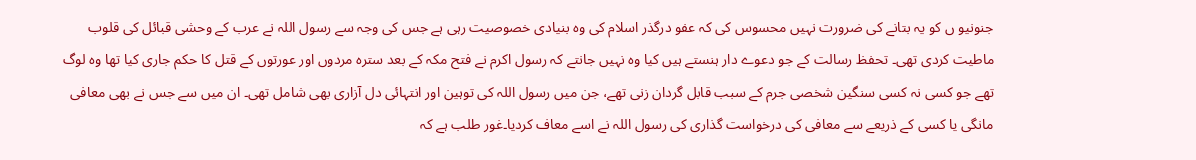جنونیو ں کو یہ بتانے کی ضرورت نہیں محسوس کی کہ عفو درگذر اسلام کی وہ بنیادی خصوصیت رہی ہے جس کی وجہ سے رسول اللہ نے عرب کے وحشی قبائل کی قلوب ماطیت کردی تھی۔ تحفظ رسالت کے جو دعوے دار ہنستے ہیں کیا وہ نہیں جانتے کہ رسول اکرم نے فتح مکہ کے بعد سترہ مردوں اور عورتوں کے قتل کا حکم جاری کیا تھا وہ لوگ تھے جو کسی نہ کسی سنگین شخصی جرم کے سبب قابل گردان زنی تھے، جن میں رسول اللہ کی توہین اور انتہائی دل آزاری بھی شامل تھی۔ ان میں سے جس نے بھی معافی مانگی یا کسی کے ذریعے سے معافی کی درخواست گذاری کی رسول اللہ نے اسے معاف کردیا۔غور طلب ہے کہ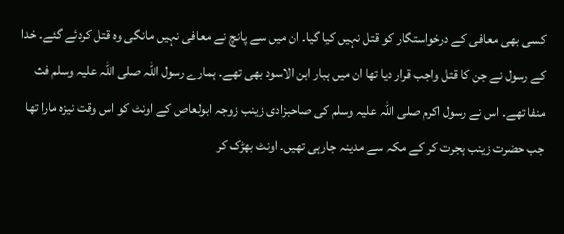کسی بھی معافی کے درخواستگار کو قتل نہیں کیا گیا۔ ان میں سے پانچ نے معافی نہیں مانگی وہ قتل کردئے گئے۔ خدا کے رسول نے جن کا قتل واجب قرار دیا تھا ان میں ہبار ابن الاسود بھی تھے۔ ہمارے رسول اللہ صلی اللہ علیہ وسلم فث منفا تھے۔ اس نے رسول اکرم صلی اللہ علیہ وسلم کی صاحبزادی زینب زوجہ ابولعاص کے اونٹ کو اس وقت نیزہ مارا تھا جب حضرت زینب ہجرت کر کے مکہ سے مدینہ جارہی تھیں۔ اونٹ بھڑک کر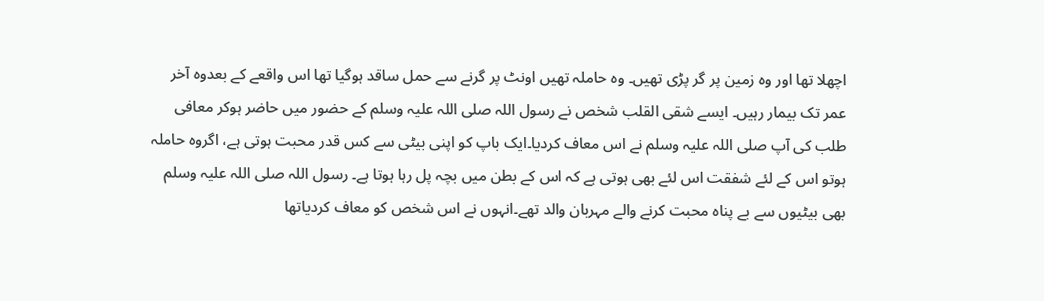اچھلا تھا اور وہ زمین پر گر پڑی تھیں۔ وہ حاملہ تھیں اونٹ پر گرنے سے حمل ساقد ہوگیا تھا اس واقعے کے بعدوہ آخر عمر تک بیمار رہیں۔ ایسے شقی القلب شخص نے رسول اللہ صلی اللہ علیہ وسلم کے حضور میں حاضر ہوکر معافی طلب کی آپ صلی اللہ علیہ وسلم نے اس معاف کردیا۔ایک باپ کو اپنی بیٹی سے کس قدر محبت ہوتی ہے، اگروہ حاملہ ہوتو اس کے لئے شفقت اس لئے بھی ہوتی ہے کہ اس کے بطن میں بچہ پل رہا ہوتا ہے۔ رسول اللہ صلی اللہ علیہ وسلم بھی بیٹیوں سے بے پناہ محبت کرنے والے مہربان والد تھے۔انہوں نے اس شخص کو معاف کردیاتھا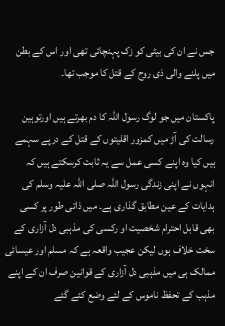جس نے ان کی بیٹی کو زک پہنچائی تھی اور اس کے بطن میں پلنے والی ذی روح کے قتل کا موجب تھا۔

پاکستان میں جو لوگ رسول اللہ کا دم بھرتے ہیں اورتوہین رسالت کی آڑ میں کمزور اقلیتوں کے قتل کے درپے سہمے ہیں کیا وہ اپنے کسی عمل سے یہ ثابت کرسکتے ہیں کہ انہوں نے اپنی زندگی رسول اللہ صلی اللہ علیہ وسلم کی ہدایات کے عین مطابق گذاری ہے۔ میں ذاتی طور پر کسی بھی قابل احترام شخصیت او رکسی کی مذہبی دل آزاری کے سخت خلاف ہوں لیکن عجیب واقعہ ہے کہ مسلم اور عیسائی ممالک ہی میں مذہبی دل آزاری کے قوانین صرف ان کے اپنے مذہب کے تحفظ ناموس کے لئے وضع کئے گئے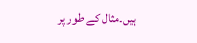ہیں۔مثال کے طور پر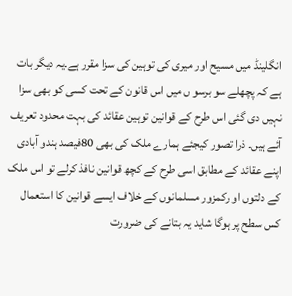انگلینڈ میں مسیح اور میری کی توہین کی سزا مقرر ہے۔یہ دیگر بات ہے کہ پچھلے سو برسو ں میں اس قانون کے تحت کسی کو بھی سزا نہیں دی گئی اس طرح کے قوانین توہین عقائد کی بہت محدود تعریف آئے ہیں۔ ذرا تصور کیجئے ہمارے ملک کی بھی 80فیصد ہندو آبادی اپنے عقائد کے مطابق اسی طرح کے کچھ قوانین نافذ کرلے تو اس ملک کے دلتوں او رکمزور مسلمانوں کے خلاف ایسے قوانین کا استعمال کس سطح پر ہوگا شاید یہ بتانے کی ضرورت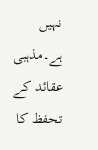نہیں ہے۔مذہبی عقائد کے تحفظ کا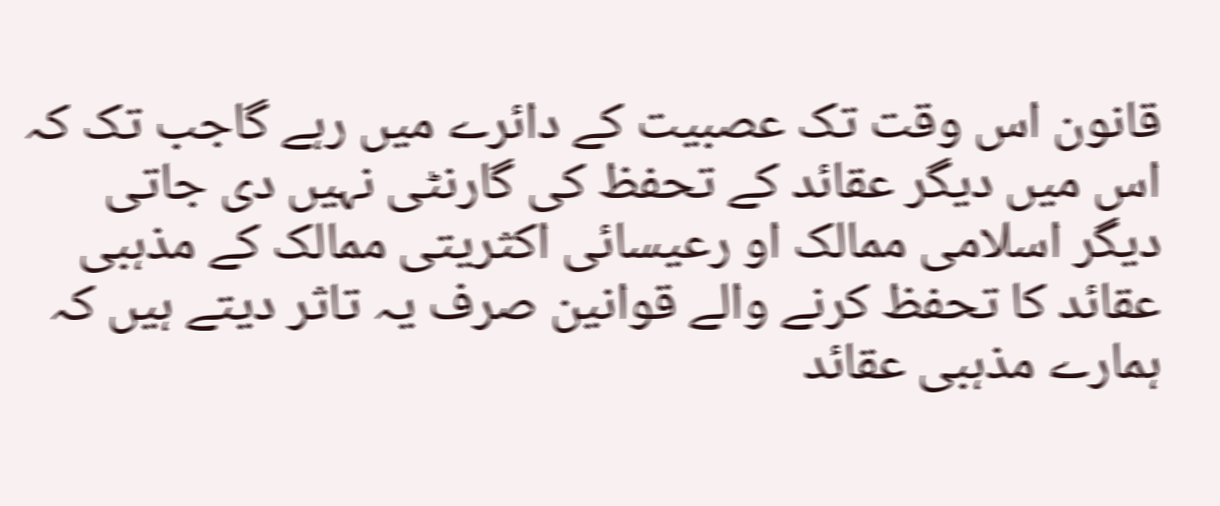قانون اس وقت تک عصبیت کے دائرے میں رہے گاجب تک کہ اس میں دیگر عقائد کے تحفظ کی گارنٹی نہیں دی جاتی دیگر اسلامی ممالک او رعیسائی اکثریتی ممالک کے مذہبی عقائد کا تحفظ کرنے والے قوانین صرف یہ تاثر دیتے ہیں کہ ہمارے مذہبی عقائد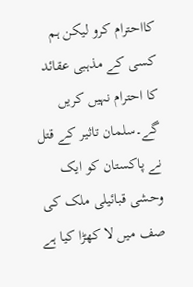کااحترام کرو لیکن ہم کسی کے مذہبی عقائد کا احترام نہیں کریں گے۔سلمان تاثیر کے قتل نے پاکستان کو ایک وحشی قبائیلی ملک کی صف میں لا کھڑا کیا ہے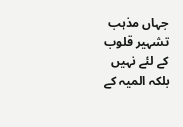جہاں مذہب تشہیر قلوب کے لئے نہیں بلکہ المیہ کے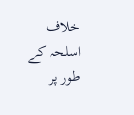خلاف اسلحہ کے طور پر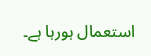استعمال ہورہا ہے۔